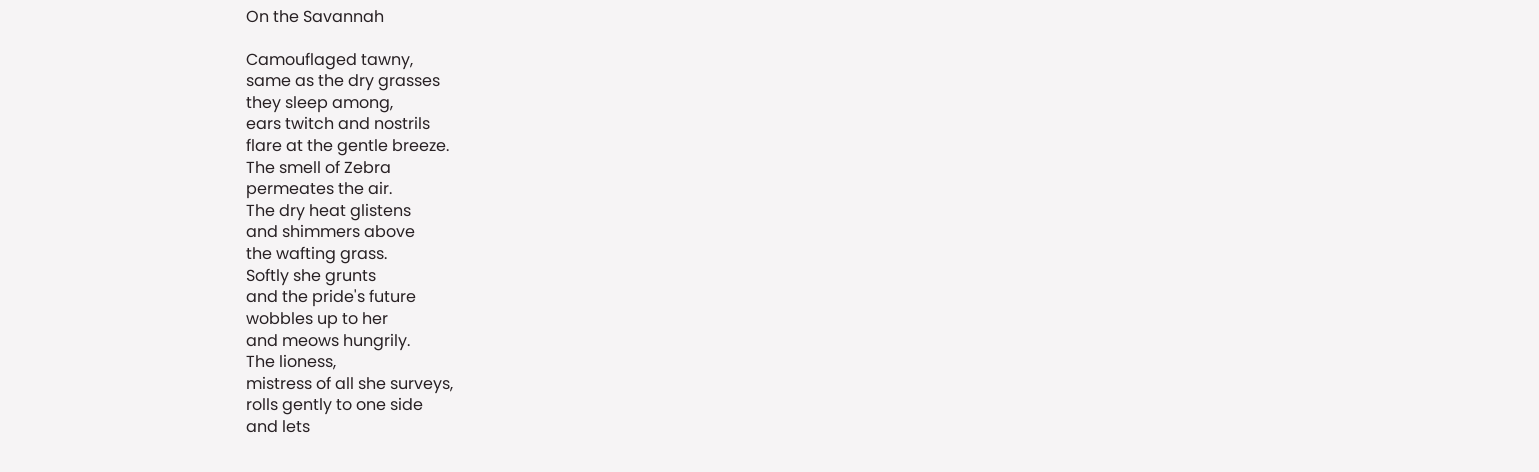On the Savannah

Camouflaged tawny,
same as the dry grasses
they sleep among,
ears twitch and nostrils
flare at the gentle breeze.
The smell of Zebra
permeates the air.
The dry heat glistens
and shimmers above
the wafting grass.
Softly she grunts
and the pride's future
wobbles up to her
and meows hungrily.
The lioness,
mistress of all she surveys,
rolls gently to one side
and lets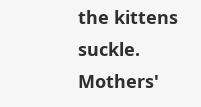the kittens suckle.
Mothers'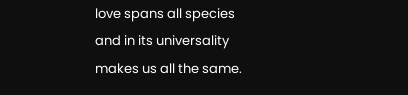love spans all species
and in its universality
makes us all the same.